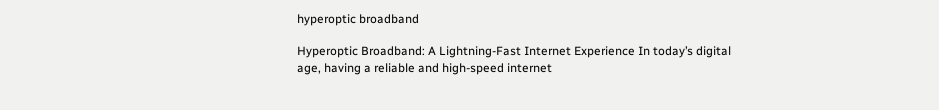hyperoptic broadband

Hyperoptic Broadband: A Lightning-Fast Internet Experience In today’s digital age, having a reliable and high-speed internet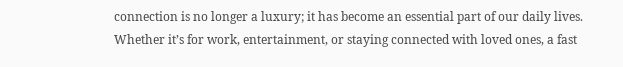connection is no longer a luxury; it has become an essential part of our daily lives. Whether it’s for work, entertainment, or staying connected with loved ones, a fast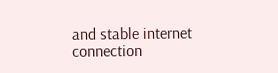and stable internet connection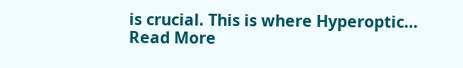is crucial. This is where Hyperoptic… Read More